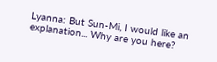Lyanna: But Sun-Mi, I would like an explanation... Why are you here?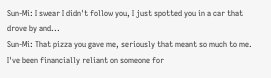Sun-Mi: I swear I didn't follow you, I just spotted you in a car that drove by and...
Sun-Mi: That pizza you gave me, seriously that meant so much to me. I've been financially reliant on someone for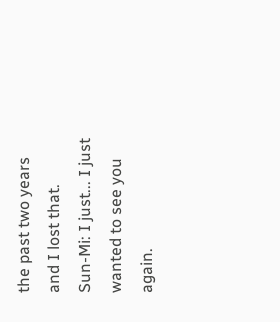the past two years and I lost that.
Sun-Mi: I just... I just wanted to see you again.